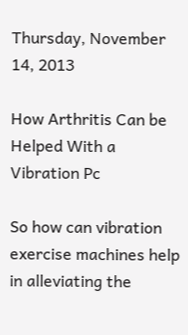Thursday, November 14, 2013

How Arthritis Can be Helped With a Vibration Pc

So how can vibration exercise machines help in alleviating the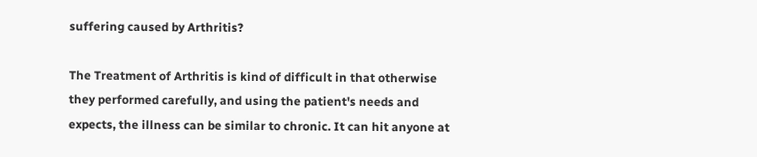suffering caused by Arthritis?

The Treatment of Arthritis is kind of difficult in that otherwise they performed carefully, and using the patient's needs and expects, the illness can be similar to chronic. It can hit anyone at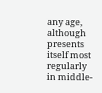any age, although presents itself most regularly in middle-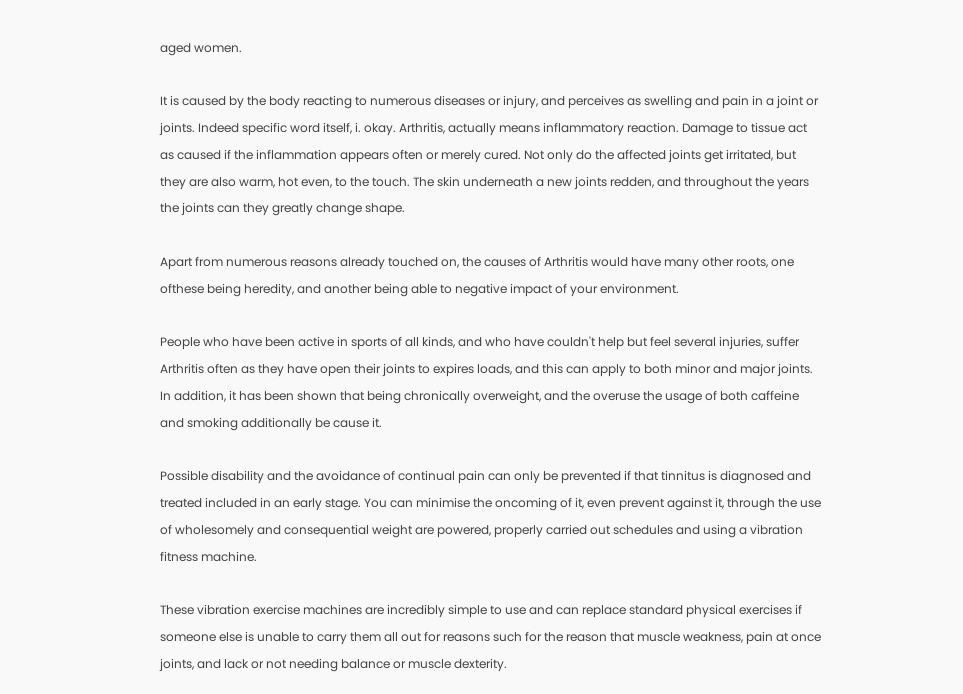aged women.

It is caused by the body reacting to numerous diseases or injury, and perceives as swelling and pain in a joint or joints. Indeed specific word itself, i. okay. Arthritis, actually means inflammatory reaction. Damage to tissue act as caused if the inflammation appears often or merely cured. Not only do the affected joints get irritated, but they are also warm, hot even, to the touch. The skin underneath a new joints redden, and throughout the years the joints can they greatly change shape.

Apart from numerous reasons already touched on, the causes of Arthritis would have many other roots, one ofthese being heredity, and another being able to negative impact of your environment.

People who have been active in sports of all kinds, and who have couldn't help but feel several injuries, suffer Arthritis often as they have open their joints to expires loads, and this can apply to both minor and major joints. In addition, it has been shown that being chronically overweight, and the overuse the usage of both caffeine and smoking additionally be cause it.

Possible disability and the avoidance of continual pain can only be prevented if that tinnitus is diagnosed and treated included in an early stage. You can minimise the oncoming of it, even prevent against it, through the use of wholesomely and consequential weight are powered, properly carried out schedules and using a vibration fitness machine.

These vibration exercise machines are incredibly simple to use and can replace standard physical exercises if someone else is unable to carry them all out for reasons such for the reason that muscle weakness, pain at once joints, and lack or not needing balance or muscle dexterity.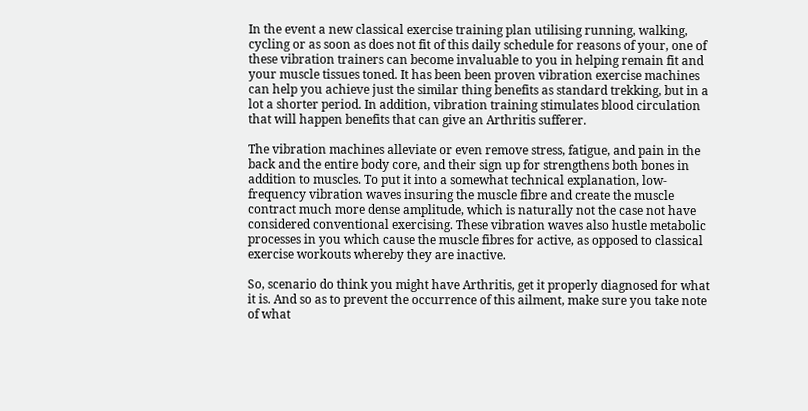In the event a new classical exercise training plan utilising running, walking, cycling or as soon as does not fit of this daily schedule for reasons of your, one of these vibration trainers can become invaluable to you in helping remain fit and your muscle tissues toned. It has been been proven vibration exercise machines can help you achieve just the similar thing benefits as standard trekking, but in a lot a shorter period. In addition, vibration training stimulates blood circulation that will happen benefits that can give an Arthritis sufferer.

The vibration machines alleviate or even remove stress, fatigue, and pain in the back and the entire body core, and their sign up for strengthens both bones in addition to muscles. To put it into a somewhat technical explanation, low-frequency vibration waves insuring the muscle fibre and create the muscle contract much more dense amplitude, which is naturally not the case not have considered conventional exercising. These vibration waves also hustle metabolic processes in you which cause the muscle fibres for active, as opposed to classical exercise workouts whereby they are inactive.

So, scenario do think you might have Arthritis, get it properly diagnosed for what it is. And so as to prevent the occurrence of this ailment, make sure you take note of what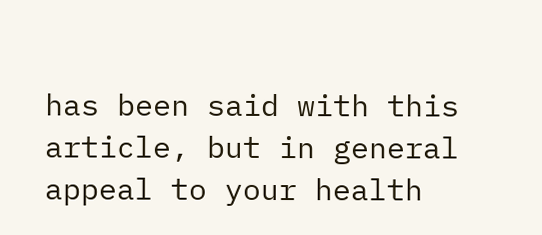has been said with this article, but in general appeal to your health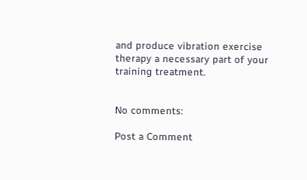and produce vibration exercise therapy a necessary part of your training treatment.


No comments:

Post a Comment